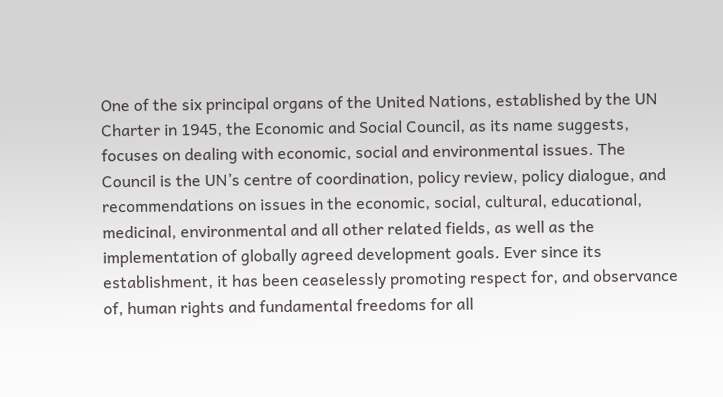One of the six principal organs of the United Nations, established by the UN Charter in 1945, the Economic and Social Council, as its name suggests, focuses on dealing with economic, social and environmental issues. The Council is the UN’s centre of coordination, policy review, policy dialogue, and recommendations on issues in the economic, social, cultural, educational, medicinal, environmental and all other related fields, as well as the implementation of globally agreed development goals. Ever since its establishment, it has been ceaselessly promoting respect for, and observance of, human rights and fundamental freedoms for all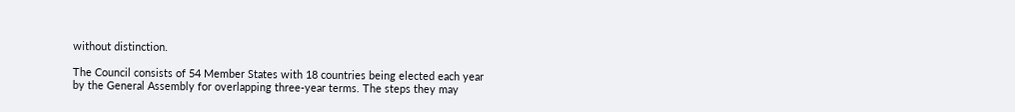without distinction.

The Council consists of 54 Member States with 18 countries being elected each year by the General Assembly for overlapping three-year terms. The steps they may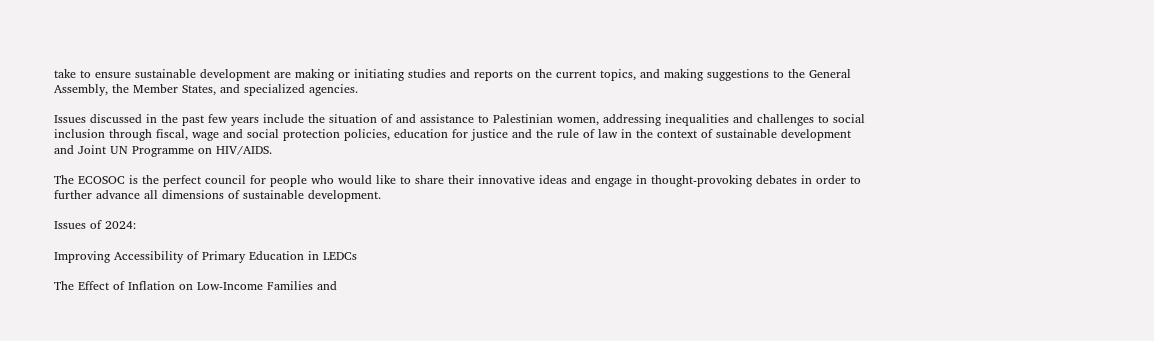take to ensure sustainable development are making or initiating studies and reports on the current topics, and making suggestions to the General Assembly, the Member States, and specialized agencies.

Issues discussed in the past few years include the situation of and assistance to Palestinian women, addressing inequalities and challenges to social inclusion through fiscal, wage and social protection policies, education for justice and the rule of law in the context of sustainable development and Joint UN Programme on HIV/AIDS.

The ECOSOC is the perfect council for people who would like to share their innovative ideas and engage in thought-provoking debates in order to further advance all dimensions of sustainable development.

Issues of 2024:

Improving Accessibility of Primary Education in LEDCs

The Effect of Inflation on Low-Income Families and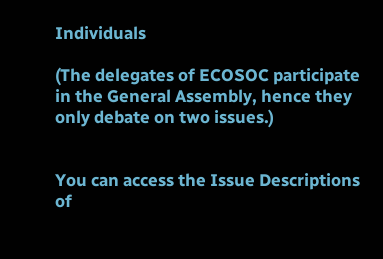Individuals

(The delegates of ECOSOC participate in the General Assembly, hence they only debate on two issues.)


You can access the Issue Descriptions of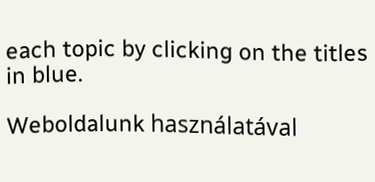each topic by clicking on the titles in blue.

Weboldalunk használatával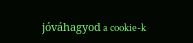jóváhagyod a cookie-k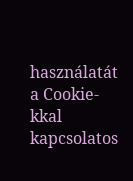használatát a Cookie-kkal kapcsolatos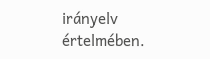irányelv értelmében.